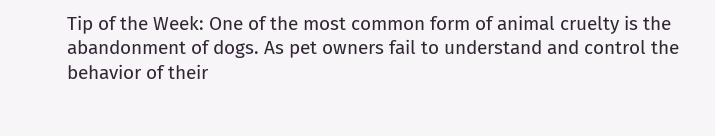Tip of the Week: One of the most common form of animal cruelty is the abandonment of dogs. As pet owners fail to understand and control the behavior of their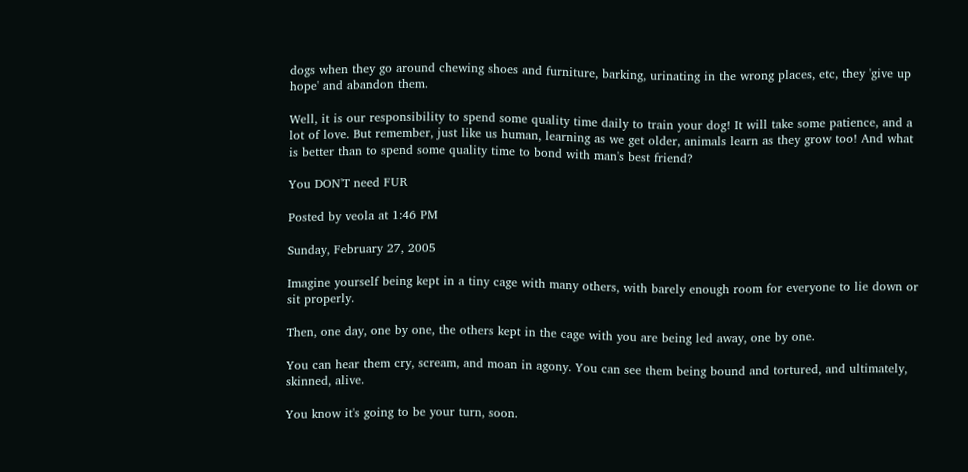dogs when they go around chewing shoes and furniture, barking, urinating in the wrong places, etc, they 'give up hope' and abandon them.

Well, it is our responsibility to spend some quality time daily to train your dog! It will take some patience, and a lot of love. But remember, just like us human, learning as we get older, animals learn as they grow too! And what is better than to spend some quality time to bond with man's best friend?

You DON'T need FUR

Posted by veola at 1:46 PM

Sunday, February 27, 2005

Imagine yourself being kept in a tiny cage with many others, with barely enough room for everyone to lie down or sit properly.

Then, one day, one by one, the others kept in the cage with you are being led away, one by one.

You can hear them cry, scream, and moan in agony. You can see them being bound and tortured, and ultimately, skinned, alive.

You know it's going to be your turn, soon.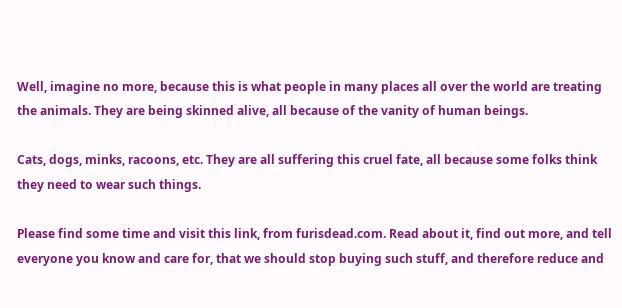Well, imagine no more, because this is what people in many places all over the world are treating the animals. They are being skinned alive, all because of the vanity of human beings.

Cats, dogs, minks, racoons, etc. They are all suffering this cruel fate, all because some folks think they need to wear such things.

Please find some time and visit this link, from furisdead.com. Read about it, find out more, and tell everyone you know and care for, that we should stop buying such stuff, and therefore reduce and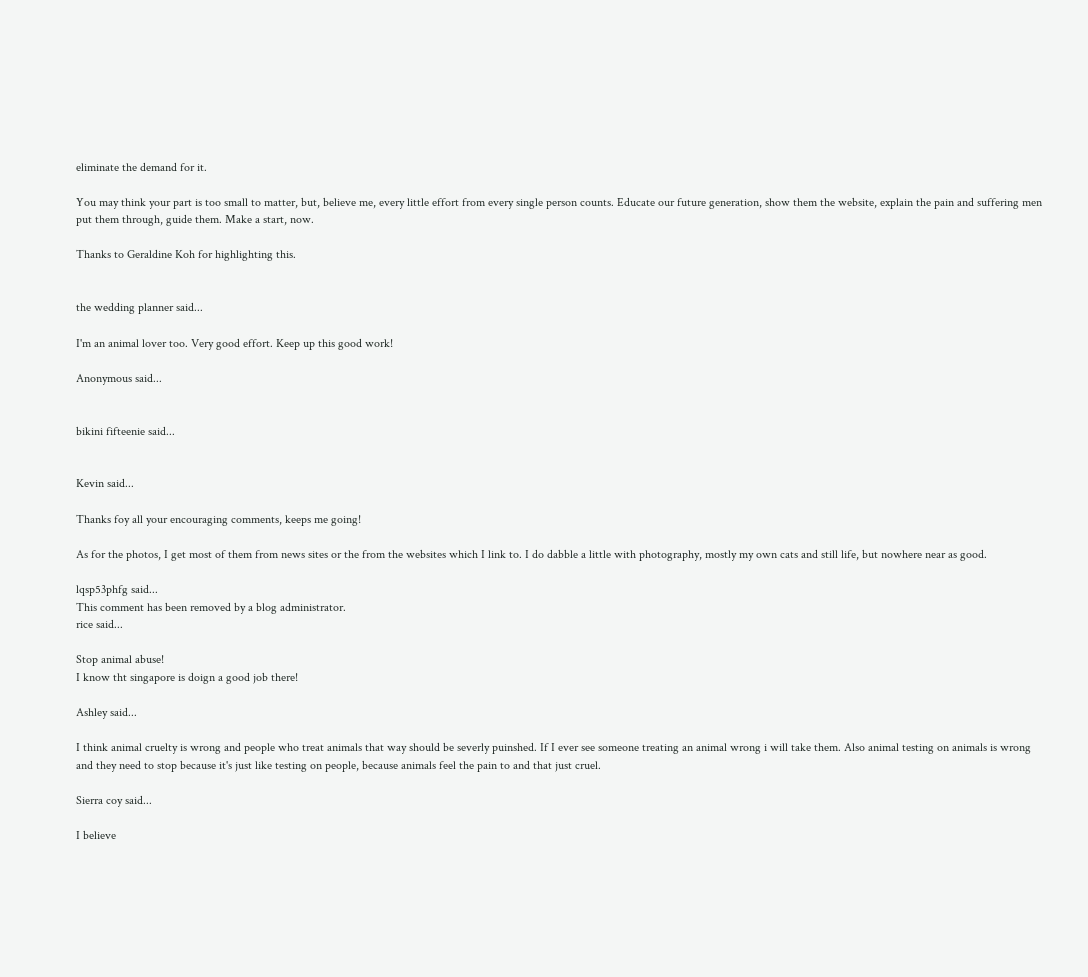eliminate the demand for it.

You may think your part is too small to matter, but, believe me, every little effort from every single person counts. Educate our future generation, show them the website, explain the pain and suffering men put them through, guide them. Make a start, now.

Thanks to Geraldine Koh for highlighting this.


the wedding planner said...

I'm an animal lover too. Very good effort. Keep up this good work!

Anonymous said...


bikini fifteenie said...


Kevin said...

Thanks foy all your encouraging comments, keeps me going!

As for the photos, I get most of them from news sites or the from the websites which I link to. I do dabble a little with photography, mostly my own cats and still life, but nowhere near as good.

lqsp53phfg said...
This comment has been removed by a blog administrator.
rice said...

Stop animal abuse!
I know tht singapore is doign a good job there!

Ashley said...

I think animal cruelty is wrong and people who treat animals that way should be severly puinshed. If I ever see someone treating an animal wrong i will take them. Also animal testing on animals is wrong and they need to stop because it's just like testing on people, because animals feel the pain to and that just cruel.

Sierra coy said...

I believe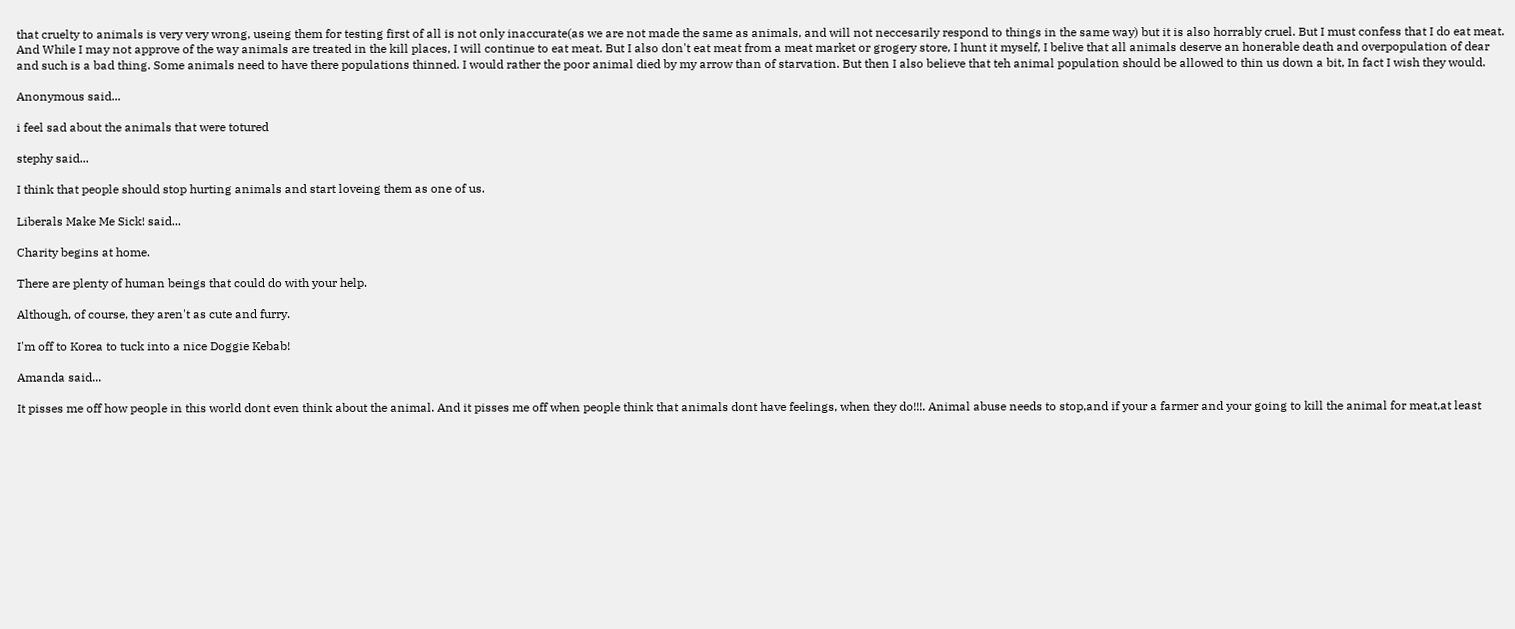that cruelty to animals is very very wrong, useing them for testing first of all is not only inaccurate(as we are not made the same as animals, and will not neccesarily respond to things in the same way) but it is also horrably cruel. But I must confess that I do eat meat. And While I may not approve of the way animals are treated in the kill places, I will continue to eat meat. But I also don't eat meat from a meat market or grogery store, I hunt it myself, I belive that all animals deserve an honerable death and overpopulation of dear and such is a bad thing. Some animals need to have there populations thinned. I would rather the poor animal died by my arrow than of starvation. But then I also believe that teh animal population should be allowed to thin us down a bit, In fact I wish they would.

Anonymous said...

i feel sad about the animals that were totured

stephy said...

I think that people should stop hurting animals and start loveing them as one of us.

Liberals Make Me Sick! said...

Charity begins at home.

There are plenty of human beings that could do with your help.

Although, of course, they aren't as cute and furry.

I'm off to Korea to tuck into a nice Doggie Kebab!

Amanda said...

It pisses me off how people in this world dont even think about the animal. And it pisses me off when people think that animals dont have feelings, when they do!!!. Animal abuse needs to stop,and if your a farmer and your going to kill the animal for meat,at least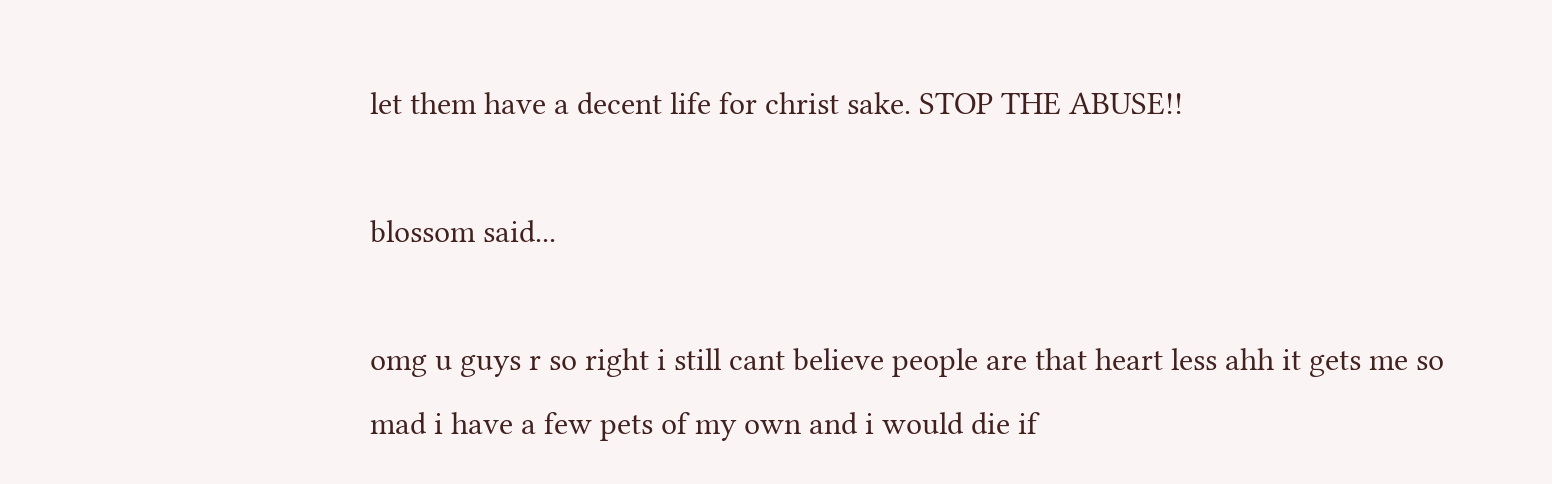let them have a decent life for christ sake. STOP THE ABUSE!!

blossom said...

omg u guys r so right i still cant believe people are that heart less ahh it gets me so mad i have a few pets of my own and i would die if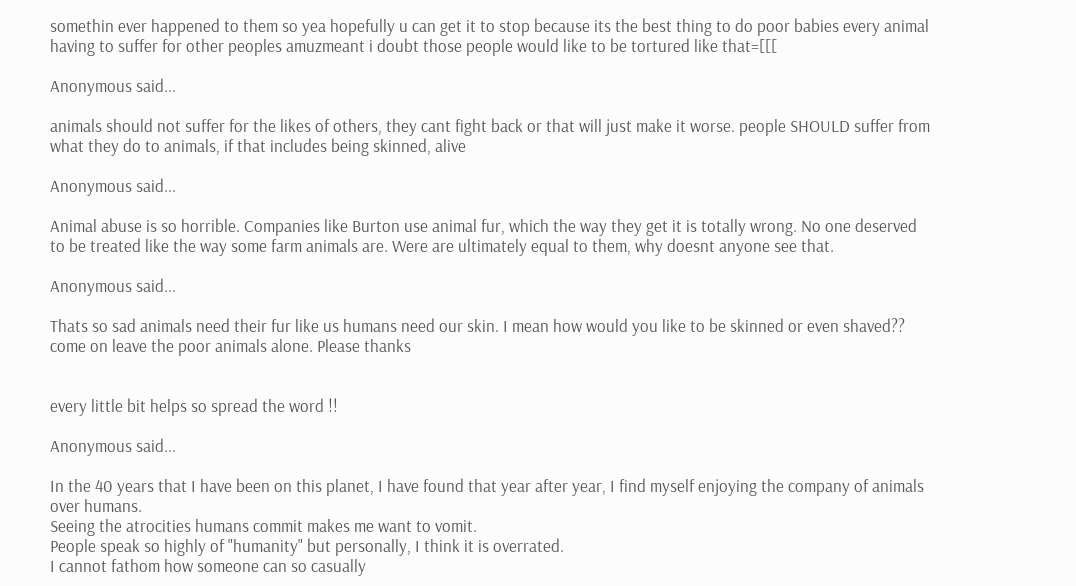somethin ever happened to them so yea hopefully u can get it to stop because its the best thing to do poor babies every animal having to suffer for other peoples amuzmeant i doubt those people would like to be tortured like that=[[[

Anonymous said...

animals should not suffer for the likes of others, they cant fight back or that will just make it worse. people SHOULD suffer from what they do to animals, if that includes being skinned, alive

Anonymous said...

Animal abuse is so horrible. Companies like Burton use animal fur, which the way they get it is totally wrong. No one deserved to be treated like the way some farm animals are. Were are ultimately equal to them, why doesnt anyone see that.

Anonymous said...

Thats so sad animals need their fur like us humans need our skin. I mean how would you like to be skinned or even shaved?? come on leave the poor animals alone. Please thanks


every little bit helps so spread the word !!

Anonymous said...

In the 40 years that I have been on this planet, I have found that year after year, I find myself enjoying the company of animals over humans.
Seeing the atrocities humans commit makes me want to vomit.
People speak so highly of "humanity" but personally, I think it is overrated.
I cannot fathom how someone can so casually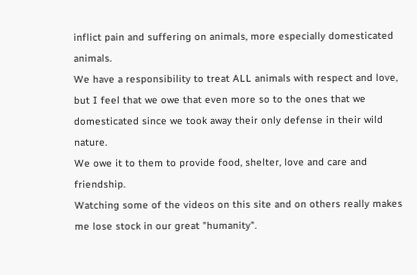inflict pain and suffering on animals, more especially domesticated animals.
We have a responsibility to treat ALL animals with respect and love, but I feel that we owe that even more so to the ones that we domesticated since we took away their only defense in their wild nature.
We owe it to them to provide food, shelter, love and care and friendship.
Watching some of the videos on this site and on others really makes me lose stock in our great "humanity".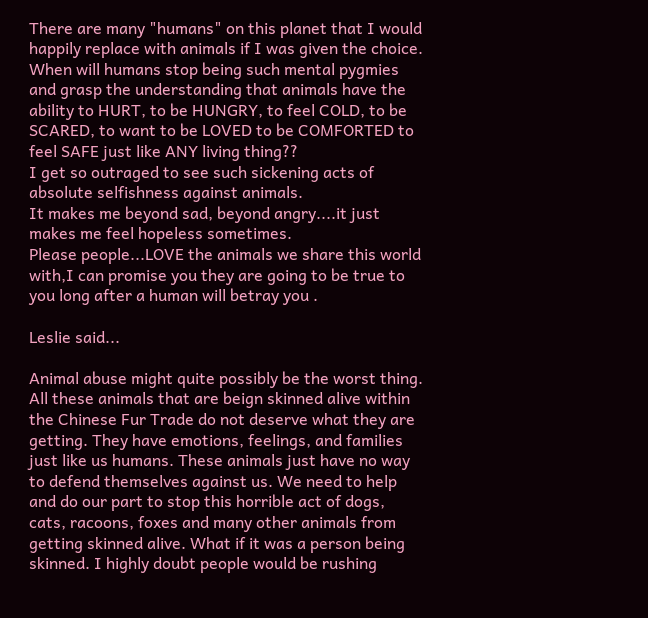There are many "humans" on this planet that I would happily replace with animals if I was given the choice.
When will humans stop being such mental pygmies and grasp the understanding that animals have the ability to HURT, to be HUNGRY, to feel COLD, to be SCARED, to want to be LOVED to be COMFORTED to feel SAFE just like ANY living thing??
I get so outraged to see such sickening acts of absolute selfishness against animals.
It makes me beyond sad, beyond angry....it just makes me feel hopeless sometimes.
Please people...LOVE the animals we share this world with,I can promise you they are going to be true to you long after a human will betray you .

Leslie said...

Animal abuse might quite possibly be the worst thing. All these animals that are beign skinned alive within the Chinese Fur Trade do not deserve what they are getting. They have emotions, feelings, and families just like us humans. These animals just have no way to defend themselves against us. We need to help and do our part to stop this horrible act of dogs, cats, racoons, foxes and many other animals from getting skinned alive. What if it was a person being skinned. I highly doubt people would be rushing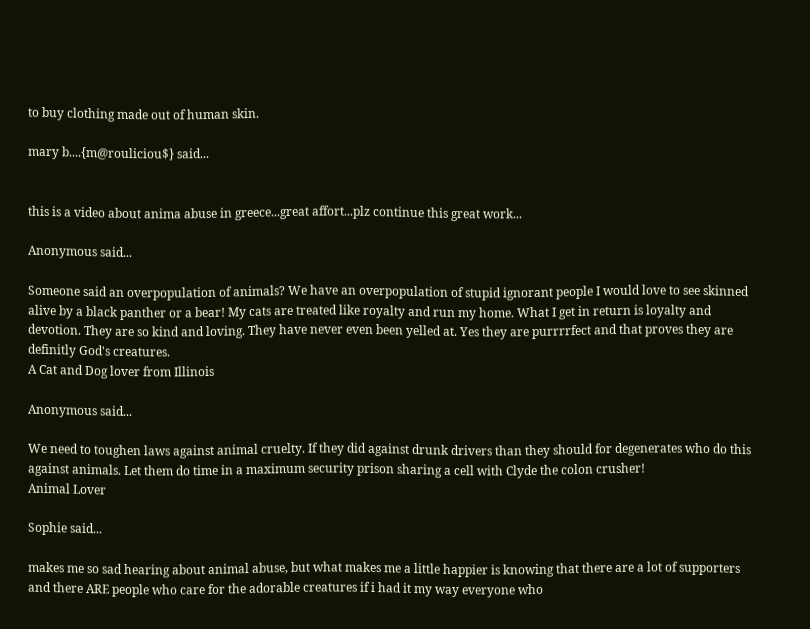to buy clothing made out of human skin.

mary b....{m@rouliciou$} said...


this is a video about anima abuse in greece...great affort...plz continue this great work...

Anonymous said...

Someone said an overpopulation of animals? We have an overpopulation of stupid ignorant people I would love to see skinned alive by a black panther or a bear! My cats are treated like royalty and run my home. What I get in return is loyalty and devotion. They are so kind and loving. They have never even been yelled at. Yes they are purrrrfect and that proves they are definitly God's creatures.
A Cat and Dog lover from Illinois

Anonymous said...

We need to toughen laws against animal cruelty. If they did against drunk drivers than they should for degenerates who do this against animals. Let them do time in a maximum security prison sharing a cell with Clyde the colon crusher!
Animal Lover

Sophie said...

makes me so sad hearing about animal abuse, but what makes me a little happier is knowing that there are a lot of supporters and there ARE people who care for the adorable creatures if i had it my way everyone who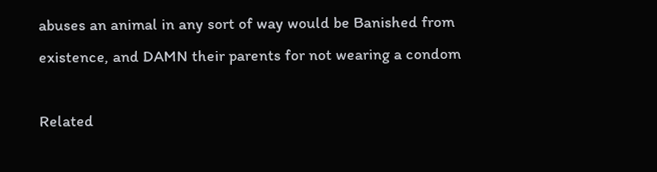abuses an animal in any sort of way would be Banished from existence, and DAMN their parents for not wearing a condom

Related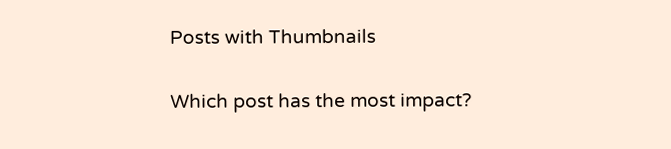Posts with Thumbnails

Which post has the most impact?